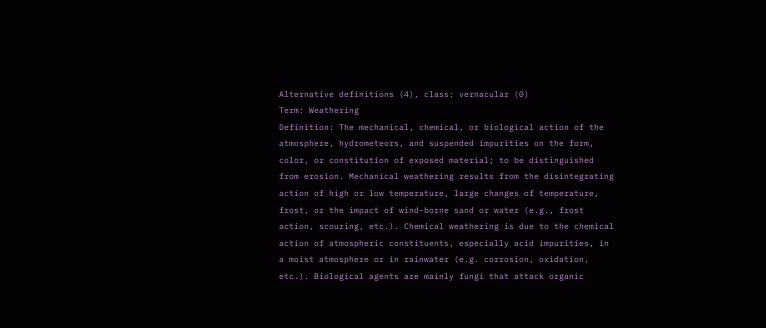Alternative definitions (4), class: vernacular (0)
Term: Weathering
Definition: The mechanical, chemical, or biological action of the atmosphere, hydrometeors, and suspended impurities on the form, color, or constitution of exposed material; to be distinguished from erosion. Mechanical weathering results from the disintegrating action of high or low temperature, large changes of temperature, frost, or the impact of wind-borne sand or water (e.g., frost action, scouring, etc.). Chemical weathering is due to the chemical action of atmospheric constituents, especially acid impurities, in a moist atmosphere or in rainwater (e.g. corrosion, oxidation, etc.). Biological agents are mainly fungi that attack organic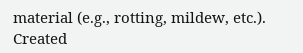material (e.g., rotting, mildew, etc.).
Created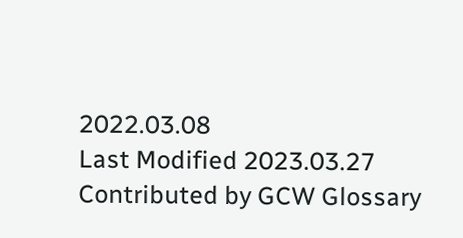2022.03.08
Last Modified 2023.03.27
Contributed by GCW Glossary